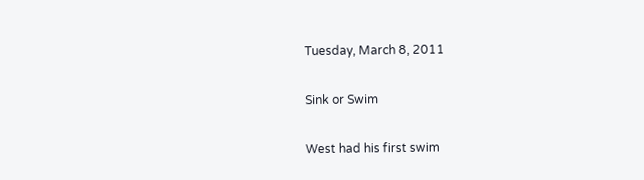Tuesday, March 8, 2011

Sink or Swim

West had his first swim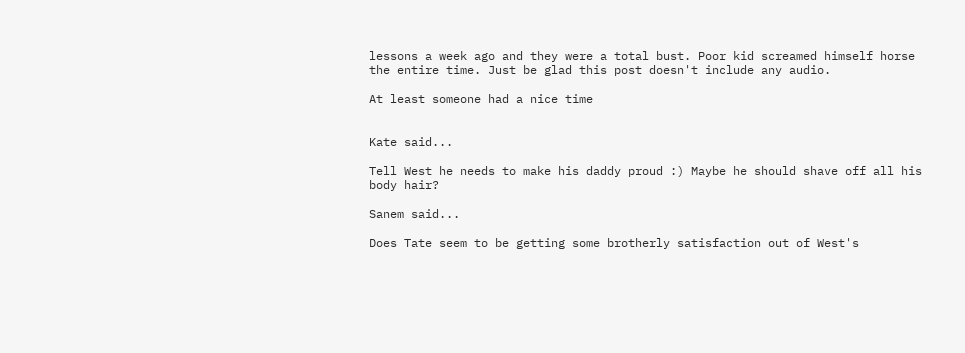lessons a week ago and they were a total bust. Poor kid screamed himself horse the entire time. Just be glad this post doesn't include any audio.

At least someone had a nice time


Kate said...

Tell West he needs to make his daddy proud :) Maybe he should shave off all his body hair?

Sanem said...

Does Tate seem to be getting some brotherly satisfaction out of West's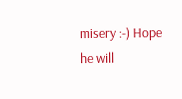misery :-) Hope he will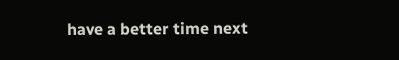have a better time next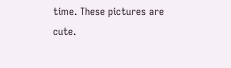time. These pictures are cute.